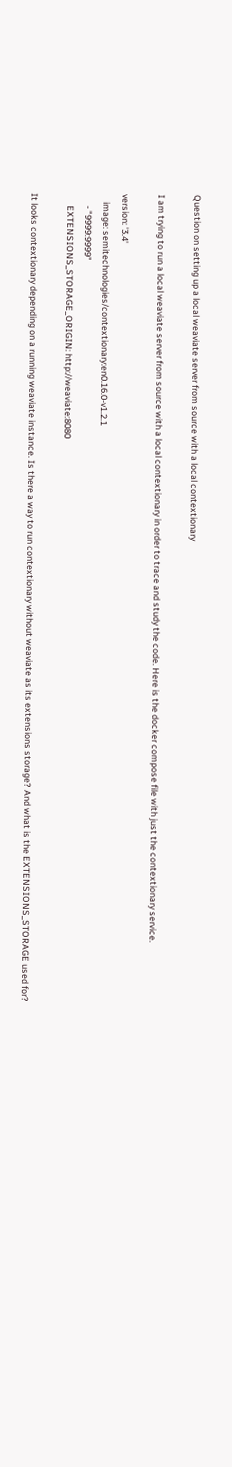Question on setting up a local weaviate server from source with a local contextionary

I am trying to run a local weaviate server from source with a local contextionary in order to trace and study the code. Here is the docker compose file with just the contextionary service.

version: '3.4'
    image: semitechnologies/contextionary:en0.16.0-v1.2.1
      - "9999:9999"
      EXTENSIONS_STORAGE_ORIGIN: http://weaviate:8080

It looks contextionary depending on a running weaviate instance. Is there a way to run contextionary without weaviate as its extensions storage? And what is the EXTENSIONS_STORAGE used for?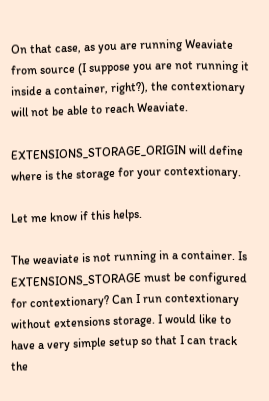On that case, as you are running Weaviate from source (I suppose you are not running it inside a container, right?), the contextionary will not be able to reach Weaviate.

EXTENSIONS_STORAGE_ORIGIN will define where is the storage for your contextionary.

Let me know if this helps.

The weaviate is not running in a container. Is EXTENSIONS_STORAGE must be configured for contextionary? Can I run contextionary without extensions storage. I would like to have a very simple setup so that I can track the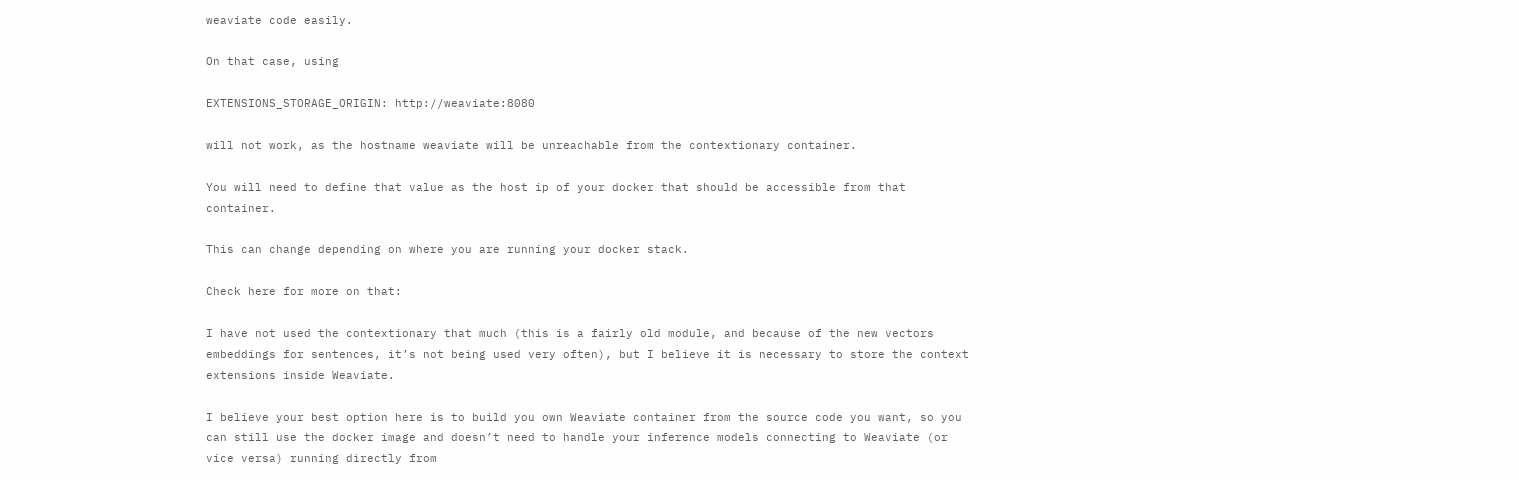weaviate code easily.

On that case, using

EXTENSIONS_STORAGE_ORIGIN: http://weaviate:8080

will not work, as the hostname weaviate will be unreachable from the contextionary container.

You will need to define that value as the host ip of your docker that should be accessible from that container.

This can change depending on where you are running your docker stack.

Check here for more on that:

I have not used the contextionary that much (this is a fairly old module, and because of the new vectors embeddings for sentences, it’s not being used very often), but I believe it is necessary to store the context extensions inside Weaviate.

I believe your best option here is to build you own Weaviate container from the source code you want, so you can still use the docker image and doesn’t need to handle your inference models connecting to Weaviate (or vice versa) running directly from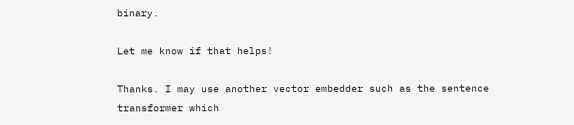binary.

Let me know if that helps!

Thanks. I may use another vector embedder such as the sentence transformer which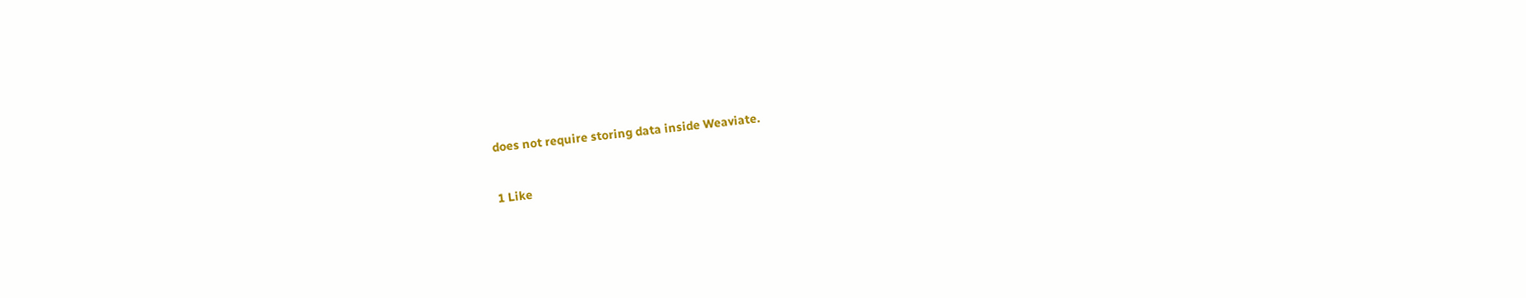does not require storing data inside Weaviate.

1 Like